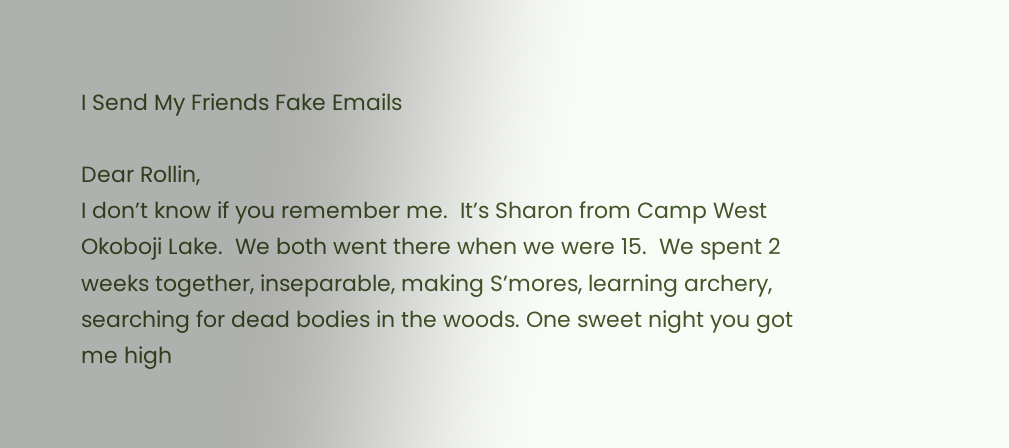I Send My Friends Fake Emails

Dear Rollin,
I don’t know if you remember me.  It’s Sharon from Camp West Okoboji Lake.  We both went there when we were 15.  We spent 2 weeks together, inseparable, making S’mores, learning archery, searching for dead bodies in the woods. One sweet night you got me high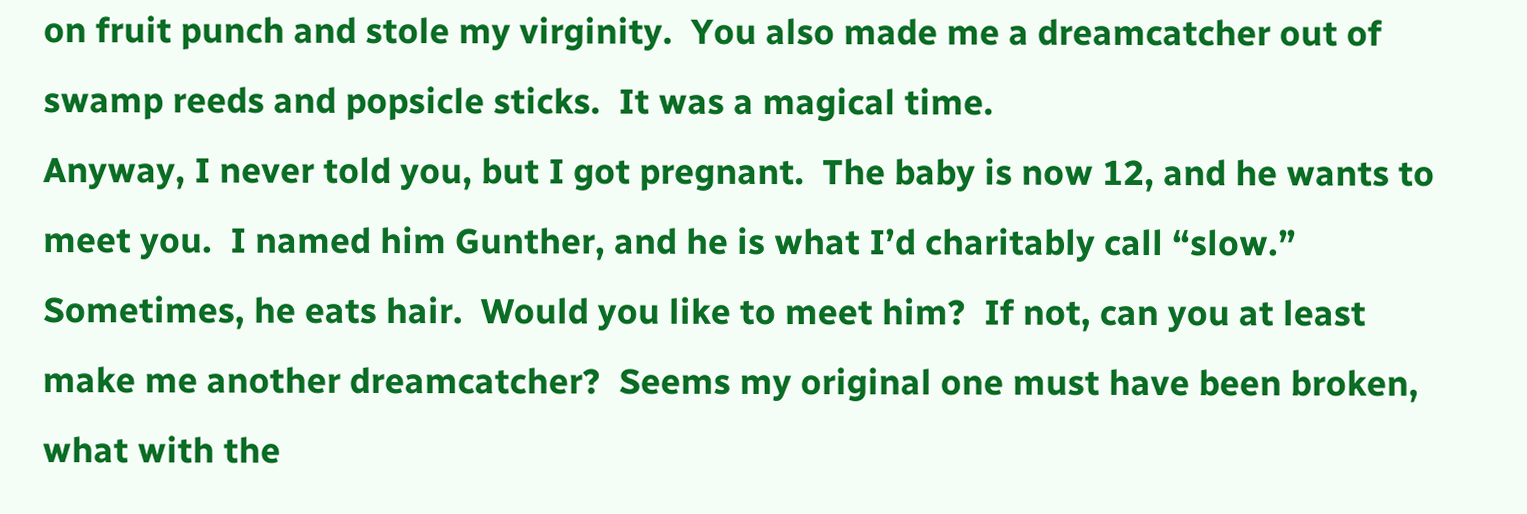on fruit punch and stole my virginity.  You also made me a dreamcatcher out of swamp reeds and popsicle sticks.  It was a magical time.
Anyway, I never told you, but I got pregnant.  The baby is now 12, and he wants to meet you.  I named him Gunther, and he is what I’d charitably call “slow.”  Sometimes, he eats hair.  Would you like to meet him?  If not, can you at least make me another dreamcatcher?  Seems my original one must have been broken, what with the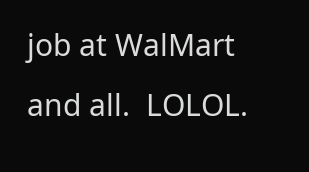job at WalMart and all.  LOLOL.